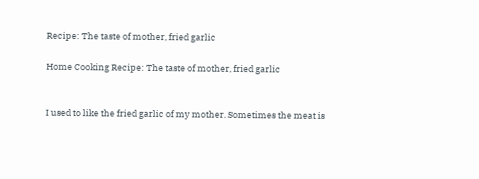Recipe: The taste of mother, fried garlic

Home Cooking Recipe: The taste of mother, fried garlic


I used to like the fried garlic of my mother. Sometimes the meat is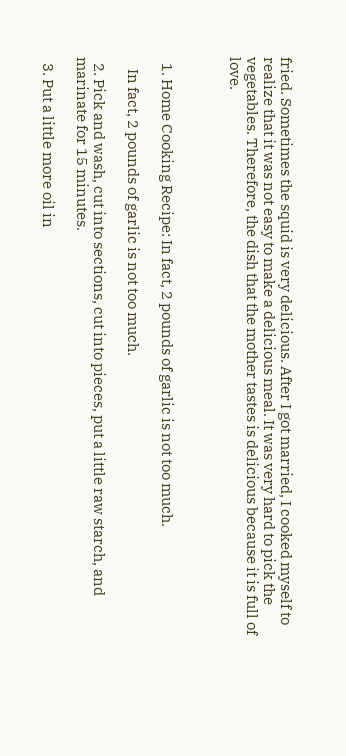fried. Sometimes the squid is very delicious. After I got married, I cooked myself to realize that it was not easy to make a delicious meal. It was very hard to pick the vegetables. Therefore, the dish that the mother tastes is delicious because it is full of love.



  1. Home Cooking Recipe: In fact, 2 pounds of garlic is not too much.

    In fact, 2 pounds of garlic is not too much.

  2. Pick and wash, cut into sections, cut into pieces, put a little raw starch, and marinate for 15 minutes.

  3. Put a little more oil in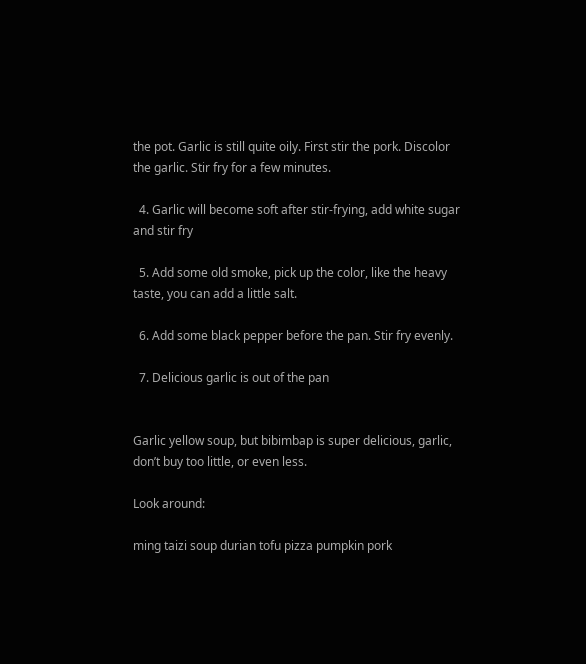the pot. Garlic is still quite oily. First stir the pork. Discolor the garlic. Stir fry for a few minutes.

  4. Garlic will become soft after stir-frying, add white sugar and stir fry

  5. Add some old smoke, pick up the color, like the heavy taste, you can add a little salt.

  6. Add some black pepper before the pan. Stir fry evenly.

  7. Delicious garlic is out of the pan


Garlic yellow soup, but bibimbap is super delicious, garlic, don’t buy too little, or even less.

Look around:

ming taizi soup durian tofu pizza pumpkin pork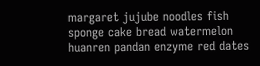margaret jujube noodles fish sponge cake bread watermelon huanren pandan enzyme red dates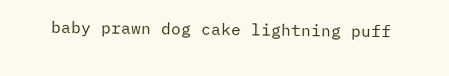baby prawn dog cake lightning puff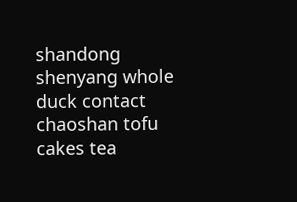shandong shenyang whole duck contact chaoshan tofu cakes tea